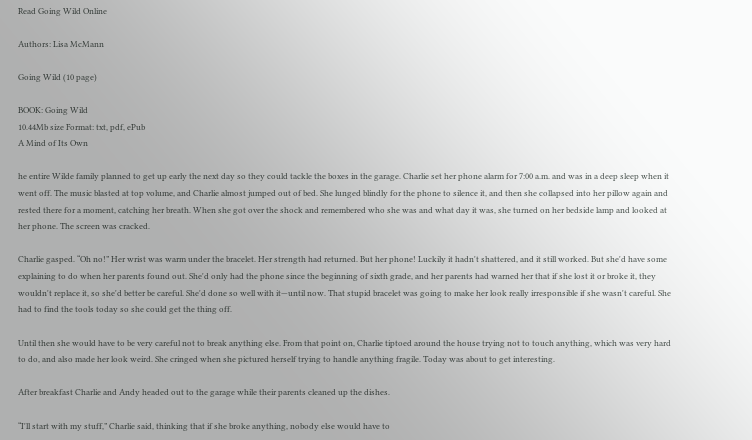Read Going Wild Online

Authors: Lisa McMann

Going Wild (10 page)

BOOK: Going Wild
10.44Mb size Format: txt, pdf, ePub
A Mind of Its Own

he entire Wilde family planned to get up early the next day so they could tackle the boxes in the garage. Charlie set her phone alarm for 7:00 a.m. and was in a deep sleep when it went off. The music blasted at top volume, and Charlie almost jumped out of bed. She lunged blindly for the phone to silence it, and then she collapsed into her pillow again and rested there for a moment, catching her breath. When she got over the shock and remembered who she was and what day it was, she turned on her bedside lamp and looked at her phone. The screen was cracked.

Charlie gasped. “Oh no!” Her wrist was warm under the bracelet. Her strength had returned. But her phone! Luckily it hadn't shattered, and it still worked. But she'd have some explaining to do when her parents found out. She'd only had the phone since the beginning of sixth grade, and her parents had warned her that if she lost it or broke it, they wouldn't replace it, so she'd better be careful. She'd done so well with it—until now. That stupid bracelet was going to make her look really irresponsible if she wasn't careful. She had to find the tools today so she could get the thing off.

Until then she would have to be very careful not to break anything else. From that point on, Charlie tiptoed around the house trying not to touch anything, which was very hard to do, and also made her look weird. She cringed when she pictured herself trying to handle anything fragile. Today was about to get interesting.

After breakfast Charlie and Andy headed out to the garage while their parents cleaned up the dishes.

“I'll start with my stuff,” Charlie said, thinking that if she broke anything, nobody else would have to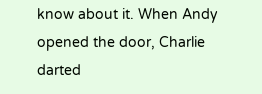know about it. When Andy opened the door, Charlie darted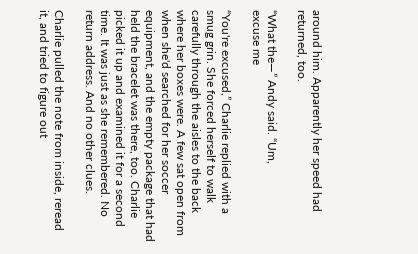around him. Apparently her speed had returned, too.

“What the—” Andy said. “Um,
excuse me

“You're excused,” Charlie replied with a smug grin. She forced herself to walk carefully through the aisles to the back where her boxes were. A few sat open from when she'd searched for her soccer equipment, and the empty package that had held the bracelet was there, too. Charlie picked it up and examined it for a second time. It was just as she remembered. No return address. And no other clues.

Charlie pulled the note from inside, reread it, and tried to figure out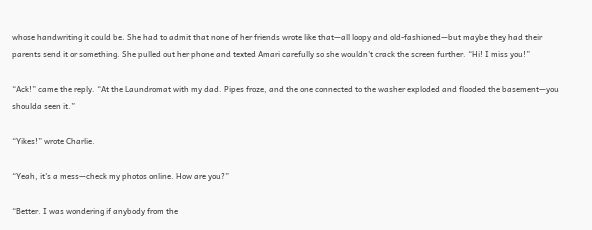whose handwriting it could be. She had to admit that none of her friends wrote like that—all loopy and old-fashioned—but maybe they had their parents send it or something. She pulled out her phone and texted Amari carefully so she wouldn't crack the screen further. “Hi! I miss you!”

“Ack!” came the reply. “At the Laundromat with my dad. Pipes froze, and the one connected to the washer exploded and flooded the basement—you shoulda seen it.”

“Yikes!” wrote Charlie.

“Yeah, it's a mess—check my photos online. How are you?”

“Better. I was wondering if anybody from the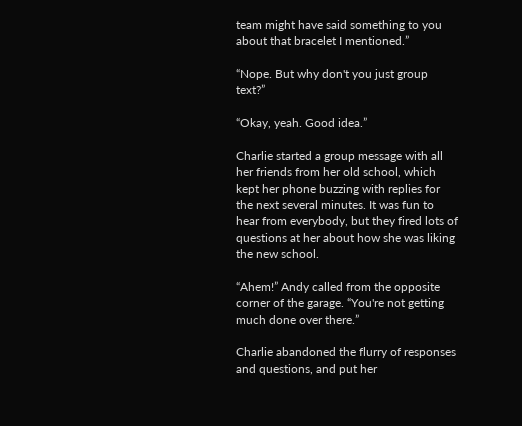team might have said something to you about that bracelet I mentioned.”

“Nope. But why don't you just group text?”

“Okay, yeah. Good idea.”

Charlie started a group message with all her friends from her old school, which kept her phone buzzing with replies for the next several minutes. It was fun to hear from everybody, but they fired lots of questions at her about how she was liking the new school.

“Ahem!” Andy called from the opposite corner of the garage. “You're not getting much done over there.”

Charlie abandoned the flurry of responses and questions, and put her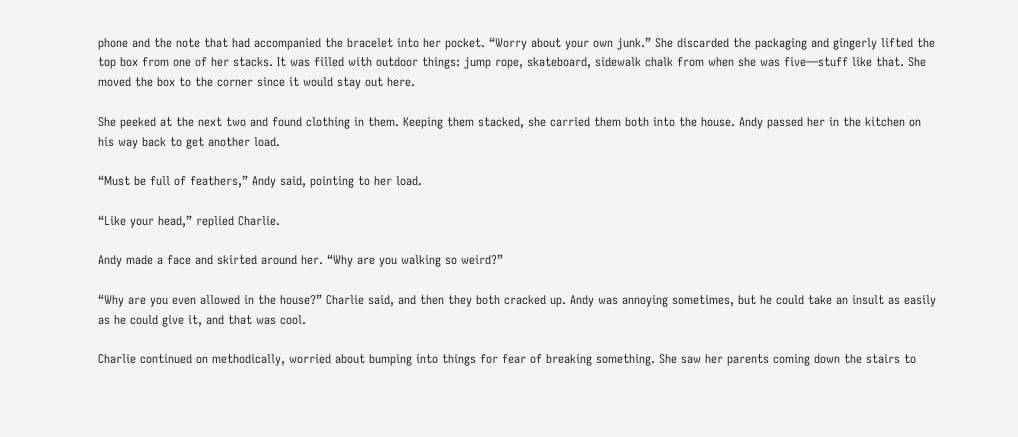phone and the note that had accompanied the bracelet into her pocket. “Worry about your own junk.” She discarded the packaging and gingerly lifted the top box from one of her stacks. It was filled with outdoor things: jump rope, skateboard, sidewalk chalk from when she was five—stuff like that. She moved the box to the corner since it would stay out here.

She peeked at the next two and found clothing in them. Keeping them stacked, she carried them both into the house. Andy passed her in the kitchen on his way back to get another load.

“Must be full of feathers,” Andy said, pointing to her load.

“Like your head,” replied Charlie.

Andy made a face and skirted around her. “Why are you walking so weird?”

“Why are you even allowed in the house?” Charlie said, and then they both cracked up. Andy was annoying sometimes, but he could take an insult as easily as he could give it, and that was cool.

Charlie continued on methodically, worried about bumping into things for fear of breaking something. She saw her parents coming down the stairs to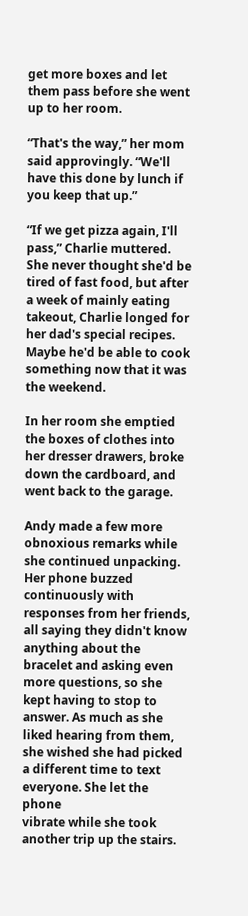get more boxes and let them pass before she went up to her room.

“That's the way,” her mom said approvingly. “We'll have this done by lunch if you keep that up.”

“If we get pizza again, I'll pass,” Charlie muttered. She never thought she'd be tired of fast food, but after a week of mainly eating takeout, Charlie longed for her dad's special recipes. Maybe he'd be able to cook something now that it was the weekend.

In her room she emptied the boxes of clothes into her dresser drawers, broke down the cardboard, and went back to the garage.

Andy made a few more obnoxious remarks while she continued unpacking. Her phone buzzed continuously with responses from her friends, all saying they didn't know anything about the bracelet and asking even more questions, so she kept having to stop to answer. As much as she liked hearing from them, she wished she had picked a different time to text everyone. She let the phone
vibrate while she took another trip up the stairs.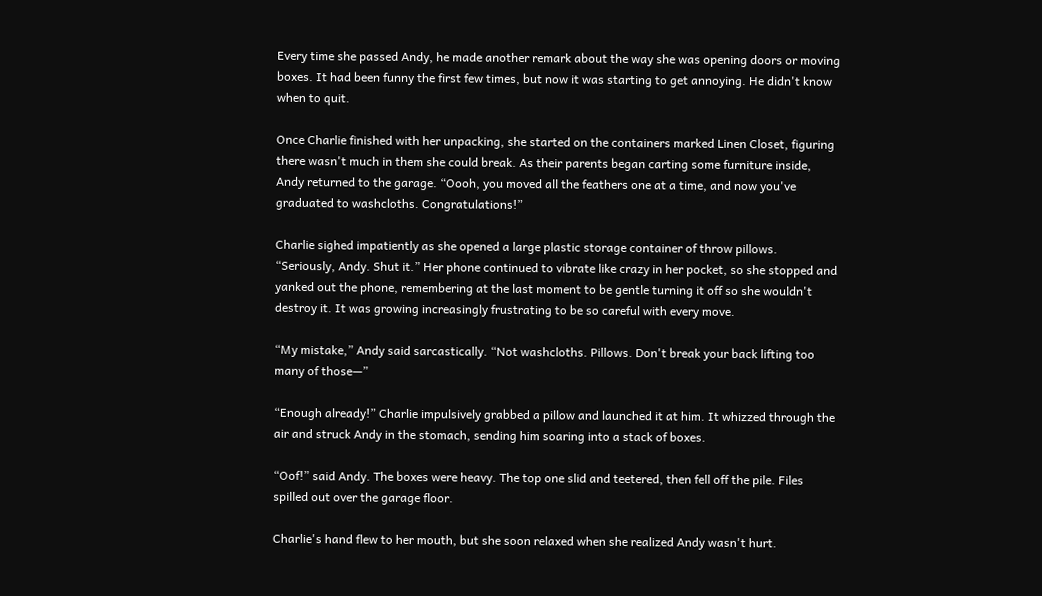Every time she passed Andy, he made another remark about the way she was opening doors or moving boxes. It had been funny the first few times, but now it was starting to get annoying. He didn't know when to quit.

Once Charlie finished with her unpacking, she started on the containers marked Linen Closet, figuring there wasn't much in them she could break. As their parents began carting some furniture inside, Andy returned to the garage. “Oooh, you moved all the feathers one at a time, and now you've graduated to washcloths. Congratulations!”

Charlie sighed impatiently as she opened a large plastic storage container of throw pillows. “Seriously, Andy. Shut it.” Her phone continued to vibrate like crazy in her pocket, so she stopped and yanked out the phone, remembering at the last moment to be gentle turning it off so she wouldn't destroy it. It was growing increasingly frustrating to be so careful with every move.

“My mistake,” Andy said sarcastically. “Not washcloths. Pillows. Don't break your back lifting too many of those—”

“Enough already!” Charlie impulsively grabbed a pillow and launched it at him. It whizzed through the air and struck Andy in the stomach, sending him soaring into a stack of boxes.

“Oof!” said Andy. The boxes were heavy. The top one slid and teetered, then fell off the pile. Files spilled out over the garage floor.

Charlie's hand flew to her mouth, but she soon relaxed when she realized Andy wasn't hurt.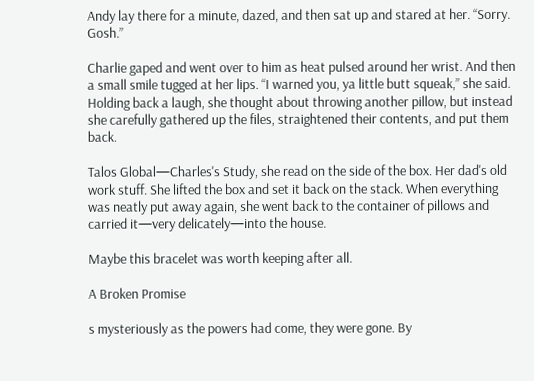Andy lay there for a minute, dazed, and then sat up and stared at her. “Sorry. Gosh.”

Charlie gaped and went over to him as heat pulsed around her wrist. And then a small smile tugged at her lips. “I warned you, ya little butt squeak,” she said. Holding back a laugh, she thought about throwing another pillow, but instead she carefully gathered up the files, straightened their contents, and put them back.

Talos Global—Charles's Study, she read on the side of the box. Her dad's old work stuff. She lifted the box and set it back on the stack. When everything was neatly put away again, she went back to the container of pillows and carried it—very delicately—into the house.

Maybe this bracelet was worth keeping after all.

A Broken Promise

s mysteriously as the powers had come, they were gone. By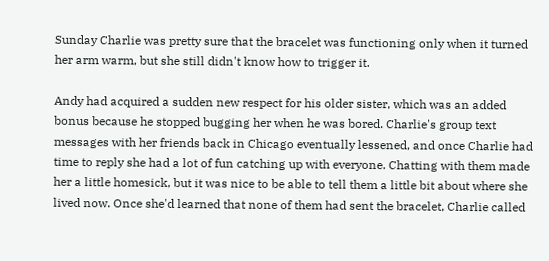Sunday Charlie was pretty sure that the bracelet was functioning only when it turned her arm warm, but she still didn't know how to trigger it.

Andy had acquired a sudden new respect for his older sister, which was an added bonus because he stopped bugging her when he was bored. Charlie's group text messages with her friends back in Chicago eventually lessened, and once Charlie had time to reply she had a lot of fun catching up with everyone. Chatting with them made her a little homesick, but it was nice to be able to tell them a little bit about where she lived now. Once she'd learned that none of them had sent the bracelet, Charlie called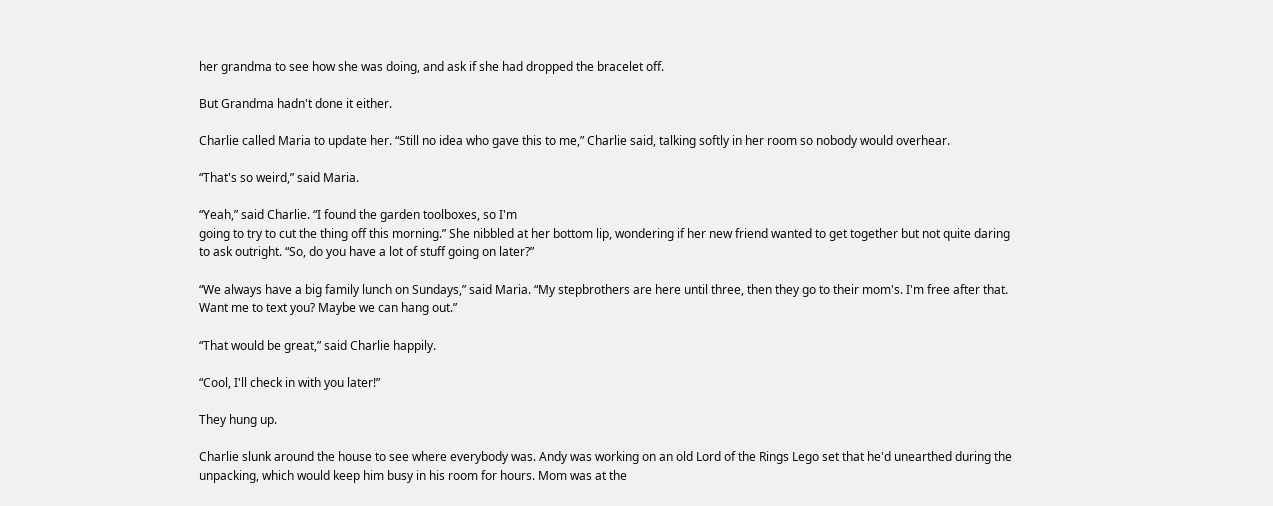her grandma to see how she was doing, and ask if she had dropped the bracelet off.

But Grandma hadn't done it either.

Charlie called Maria to update her. “Still no idea who gave this to me,” Charlie said, talking softly in her room so nobody would overhear.

“That's so weird,” said Maria.

“Yeah,” said Charlie. “I found the garden toolboxes, so I'm
going to try to cut the thing off this morning.” She nibbled at her bottom lip, wondering if her new friend wanted to get together but not quite daring to ask outright. “So, do you have a lot of stuff going on later?”

“We always have a big family lunch on Sundays,” said Maria. “My stepbrothers are here until three, then they go to their mom's. I'm free after that. Want me to text you? Maybe we can hang out.”

“That would be great,” said Charlie happily.

“Cool, I'll check in with you later!”

They hung up.

Charlie slunk around the house to see where everybody was. Andy was working on an old Lord of the Rings Lego set that he'd unearthed during the unpacking, which would keep him busy in his room for hours. Mom was at the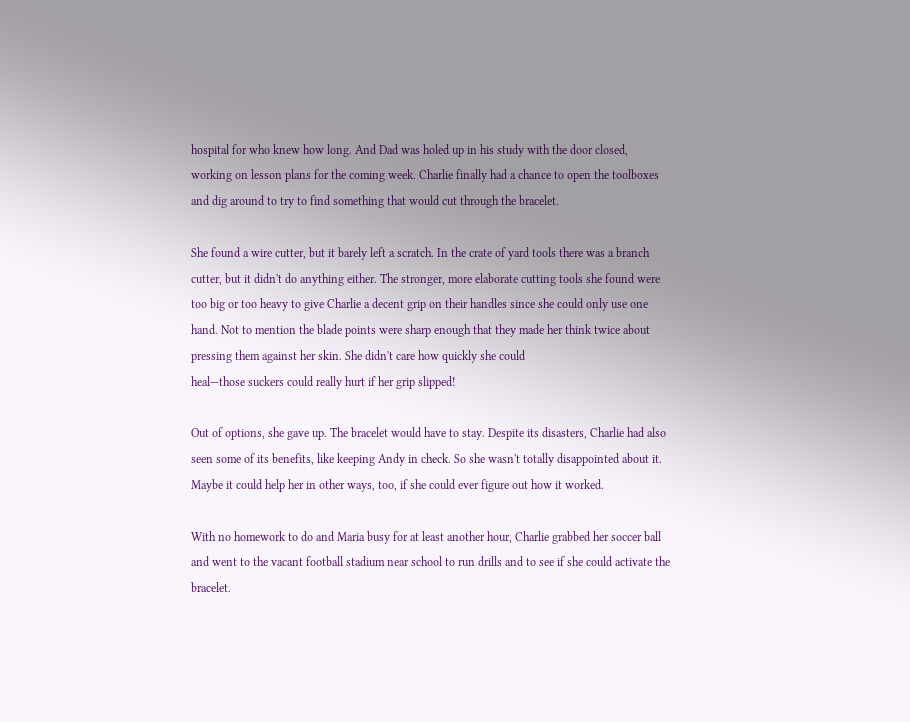hospital for who knew how long. And Dad was holed up in his study with the door closed, working on lesson plans for the coming week. Charlie finally had a chance to open the toolboxes and dig around to try to find something that would cut through the bracelet.

She found a wire cutter, but it barely left a scratch. In the crate of yard tools there was a branch cutter, but it didn't do anything either. The stronger, more elaborate cutting tools she found were too big or too heavy to give Charlie a decent grip on their handles since she could only use one hand. Not to mention the blade points were sharp enough that they made her think twice about pressing them against her skin. She didn't care how quickly she could
heal—those suckers could really hurt if her grip slipped!

Out of options, she gave up. The bracelet would have to stay. Despite its disasters, Charlie had also seen some of its benefits, like keeping Andy in check. So she wasn't totally disappointed about it. Maybe it could help her in other ways, too, if she could ever figure out how it worked.

With no homework to do and Maria busy for at least another hour, Charlie grabbed her soccer ball and went to the vacant football stadium near school to run drills and to see if she could activate the bracelet.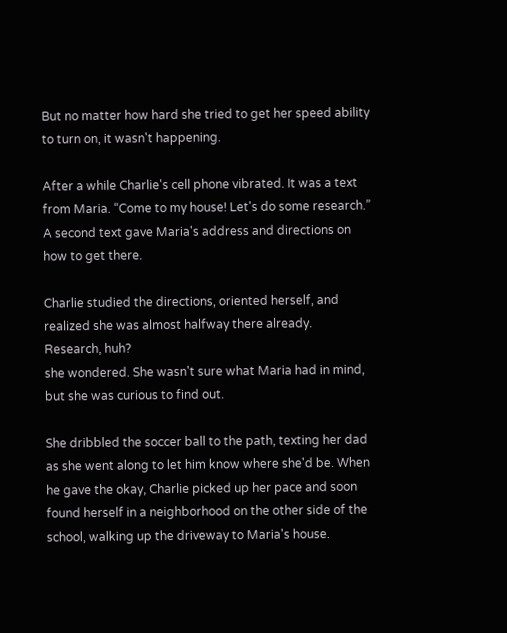But no matter how hard she tried to get her speed ability to turn on, it wasn't happening.

After a while Charlie's cell phone vibrated. It was a text from Maria. “Come to my house! Let's do some research.” A second text gave Maria's address and directions on how to get there.

Charlie studied the directions, oriented herself, and realized she was almost halfway there already.
Research, huh?
she wondered. She wasn't sure what Maria had in mind, but she was curious to find out.

She dribbled the soccer ball to the path, texting her dad as she went along to let him know where she'd be. When he gave the okay, Charlie picked up her pace and soon found herself in a neighborhood on the other side of the school, walking up the driveway to Maria's house.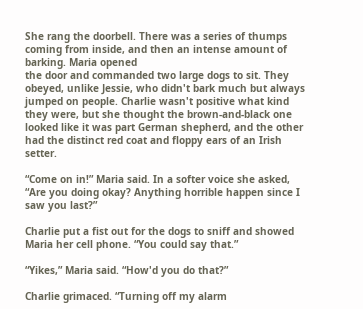She rang the doorbell. There was a series of thumps coming from inside, and then an intense amount of barking. Maria opened
the door and commanded two large dogs to sit. They obeyed, unlike Jessie, who didn't bark much but always jumped on people. Charlie wasn't positive what kind they were, but she thought the brown-and-black one looked like it was part German shepherd, and the other had the distinct red coat and floppy ears of an Irish setter.

“Come on in!” Maria said. In a softer voice she asked, “Are you doing okay? Anything horrible happen since I saw you last?”

Charlie put a fist out for the dogs to sniff and showed Maria her cell phone. “You could say that.”

“Yikes,” Maria said. “How'd you do that?”

Charlie grimaced. “Turning off my alarm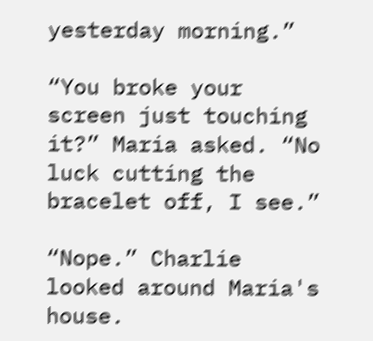yesterday morning.”

“You broke your screen just touching it?” Maria asked. “No luck cutting the bracelet off, I see.”

“Nope.” Charlie looked around Maria's house.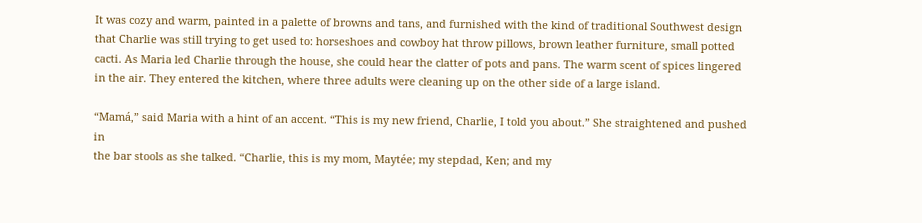It was cozy and warm, painted in a palette of browns and tans, and furnished with the kind of traditional Southwest design that Charlie was still trying to get used to: horseshoes and cowboy hat throw pillows, brown leather furniture, small potted cacti. As Maria led Charlie through the house, she could hear the clatter of pots and pans. The warm scent of spices lingered in the air. They entered the kitchen, where three adults were cleaning up on the other side of a large island.

“Mamá,” said Maria with a hint of an accent. “This is my new friend, Charlie, I told you about.” She straightened and pushed in
the bar stools as she talked. “Charlie, this is my mom, Maytée; my stepdad, Ken; and my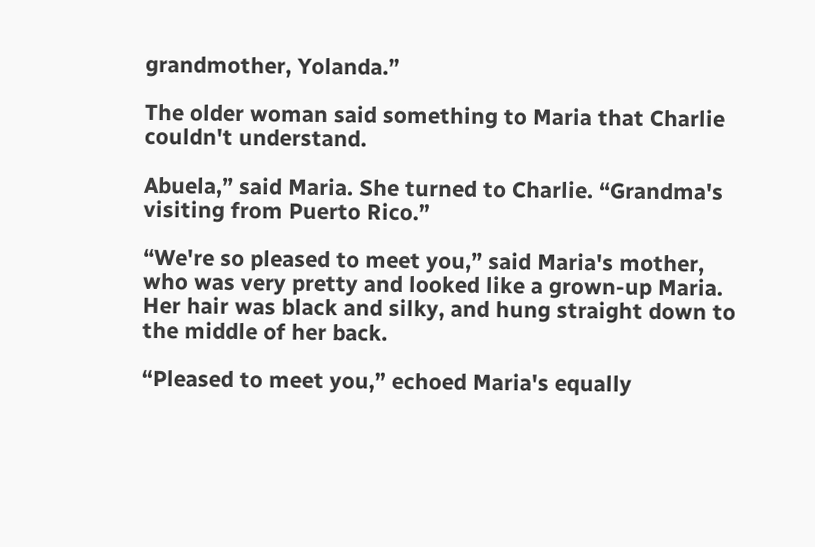grandmother, Yolanda.”

The older woman said something to Maria that Charlie couldn't understand.

Abuela,” said Maria. She turned to Charlie. “Grandma's visiting from Puerto Rico.”

“We're so pleased to meet you,” said Maria's mother, who was very pretty and looked like a grown-up Maria. Her hair was black and silky, and hung straight down to the middle of her back.

“Pleased to meet you,” echoed Maria's equally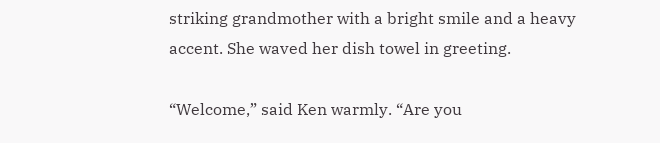striking grandmother with a bright smile and a heavy accent. She waved her dish towel in greeting.

“Welcome,” said Ken warmly. “Are you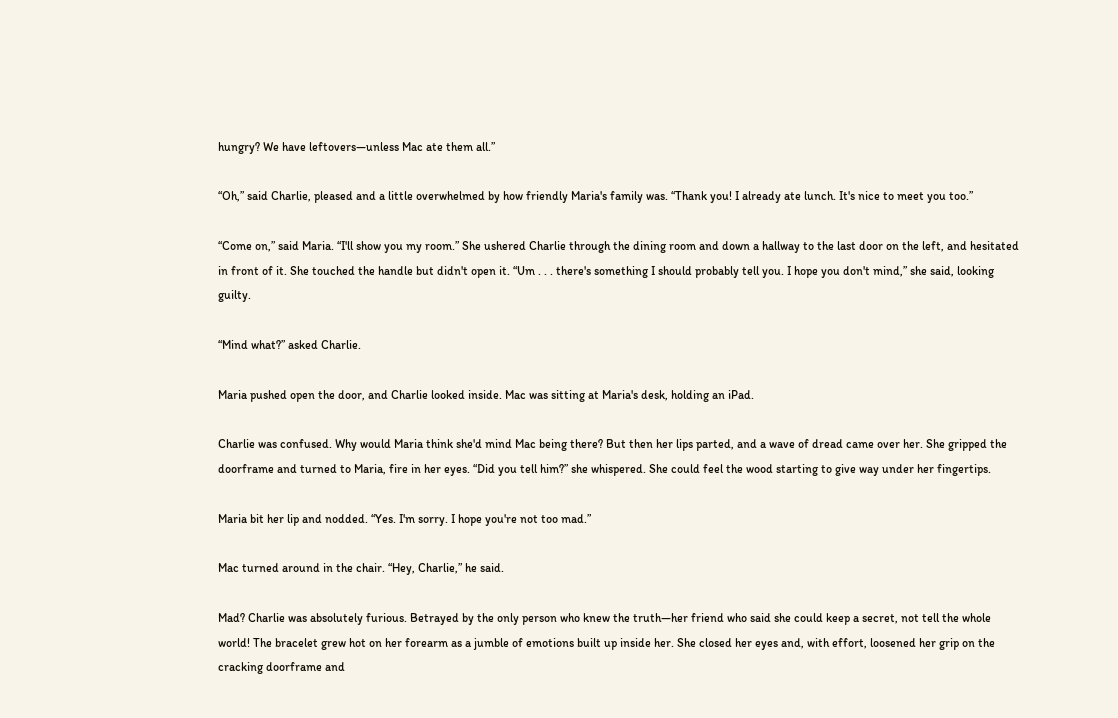hungry? We have leftovers—unless Mac ate them all.”

“Oh,” said Charlie, pleased and a little overwhelmed by how friendly Maria's family was. “Thank you! I already ate lunch. It's nice to meet you too.”

“Come on,” said Maria. “I'll show you my room.” She ushered Charlie through the dining room and down a hallway to the last door on the left, and hesitated in front of it. She touched the handle but didn't open it. “Um . . . there's something I should probably tell you. I hope you don't mind,” she said, looking guilty.

“Mind what?” asked Charlie.

Maria pushed open the door, and Charlie looked inside. Mac was sitting at Maria's desk, holding an iPad.

Charlie was confused. Why would Maria think she'd mind Mac being there? But then her lips parted, and a wave of dread came over her. She gripped the doorframe and turned to Maria, fire in her eyes. “Did you tell him?” she whispered. She could feel the wood starting to give way under her fingertips.

Maria bit her lip and nodded. “Yes. I'm sorry. I hope you're not too mad.”

Mac turned around in the chair. “Hey, Charlie,” he said.

Mad? Charlie was absolutely furious. Betrayed by the only person who knew the truth—her friend who said she could keep a secret, not tell the whole world! The bracelet grew hot on her forearm as a jumble of emotions built up inside her. She closed her eyes and, with effort, loosened her grip on the cracking doorframe and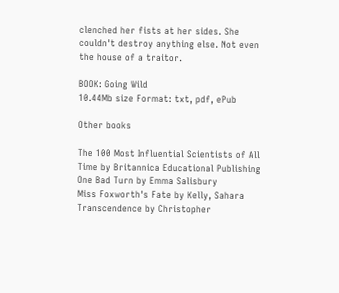clenched her fists at her sides. She couldn't destroy anything else. Not even the house of a traitor.

BOOK: Going Wild
10.44Mb size Format: txt, pdf, ePub

Other books

The 100 Most Influential Scientists of All Time by Britannica Educational Publishing
One Bad Turn by Emma Salisbury
Miss Foxworth's Fate by Kelly, Sahara
Transcendence by Christopher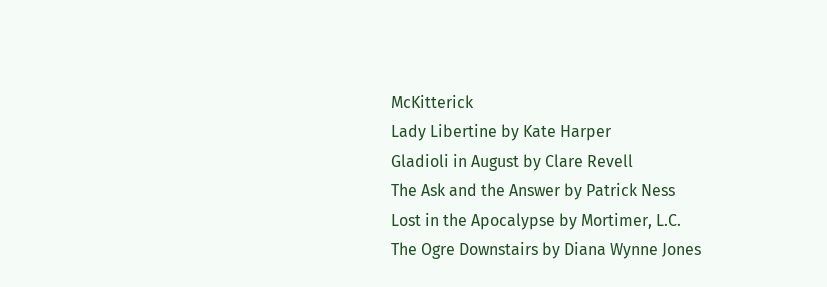McKitterick
Lady Libertine by Kate Harper
Gladioli in August by Clare Revell
The Ask and the Answer by Patrick Ness
Lost in the Apocalypse by Mortimer, L.C.
The Ogre Downstairs by Diana Wynne Jones